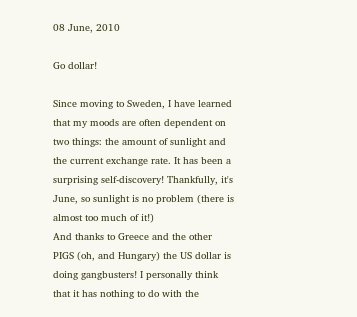08 June, 2010

Go dollar!

Since moving to Sweden, I have learned that my moods are often dependent on two things: the amount of sunlight and the current exchange rate. It has been a surprising self-discovery! Thankfully, it's June, so sunlight is no problem (there is almost too much of it!)
And thanks to Greece and the other PIGS (oh, and Hungary) the US dollar is doing gangbusters! I personally think that it has nothing to do with the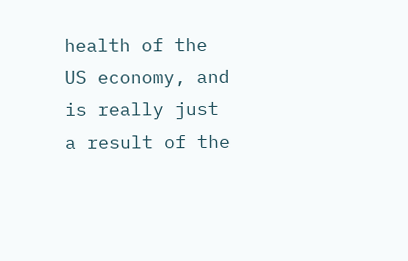health of the US economy, and is really just a result of the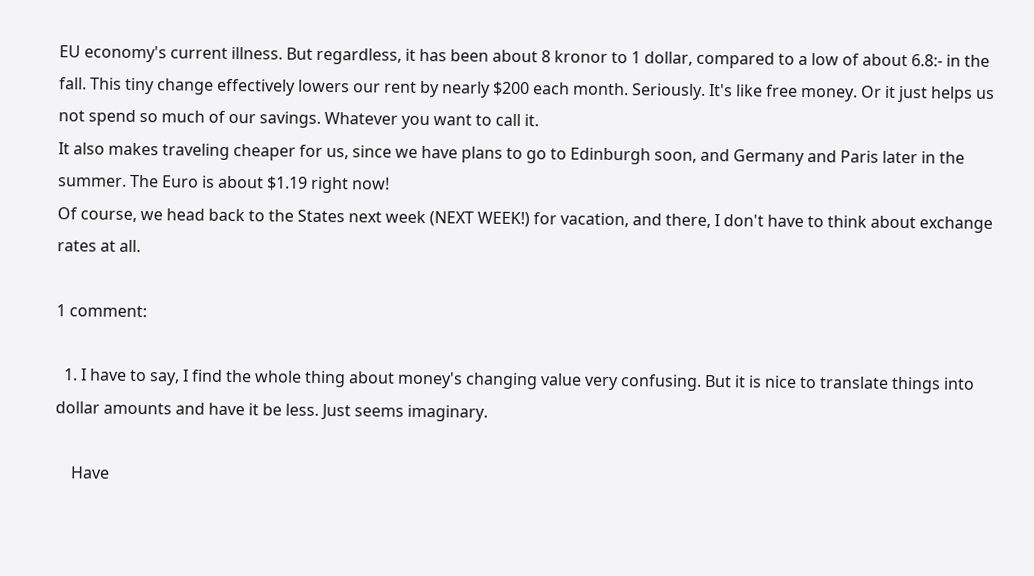EU economy's current illness. But regardless, it has been about 8 kronor to 1 dollar, compared to a low of about 6.8:- in the fall. This tiny change effectively lowers our rent by nearly $200 each month. Seriously. It's like free money. Or it just helps us not spend so much of our savings. Whatever you want to call it.
It also makes traveling cheaper for us, since we have plans to go to Edinburgh soon, and Germany and Paris later in the summer. The Euro is about $1.19 right now!
Of course, we head back to the States next week (NEXT WEEK!) for vacation, and there, I don't have to think about exchange rates at all.

1 comment:

  1. I have to say, I find the whole thing about money's changing value very confusing. But it is nice to translate things into dollar amounts and have it be less. Just seems imaginary.

    Have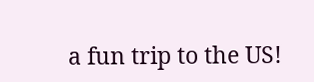a fun trip to the US!